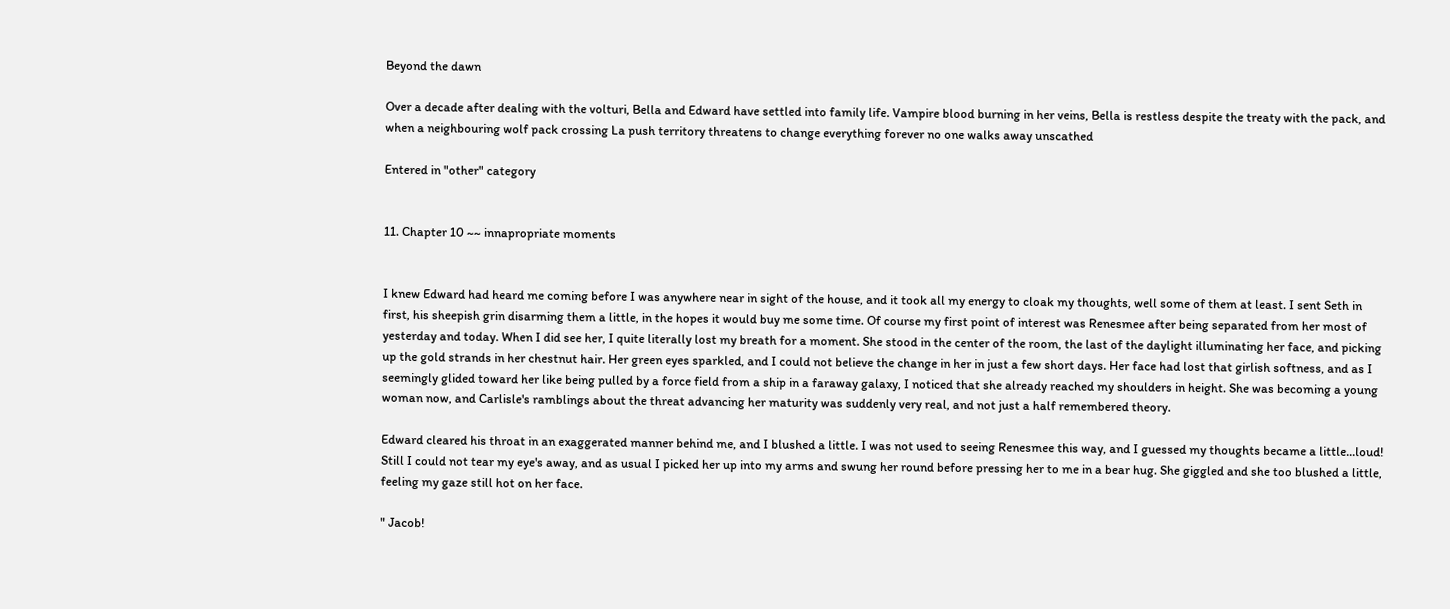Beyond the dawn

Over a decade after dealing with the volturi, Bella and Edward have settled into family life. Vampire blood burning in her veins, Bella is restless despite the treaty with the pack, and when a neighbouring wolf pack crossing La push territory threatens to change everything forever no one walks away unscathed

Entered in "other" category


11. Chapter 10 ~~ innapropriate moments


I knew Edward had heard me coming before I was anywhere near in sight of the house, and it took all my energy to cloak my thoughts, well some of them at least. I sent Seth in first, his sheepish grin disarming them a little, in the hopes it would buy me some time. Of course my first point of interest was Renesmee after being separated from her most of yesterday and today. When I did see her, I quite literally lost my breath for a moment. She stood in the center of the room, the last of the daylight illuminating her face, and picking up the gold strands in her chestnut hair. Her green eyes sparkled, and I could not believe the change in her in just a few short days. Her face had lost that girlish softness, and as I seemingly glided toward her like being pulled by a force field from a ship in a faraway galaxy, I noticed that she already reached my shoulders in height. She was becoming a young woman now, and Carlisle's ramblings about the threat advancing her maturity was suddenly very real, and not just a half remembered theory.

Edward cleared his throat in an exaggerated manner behind me, and I blushed a little. I was not used to seeing Renesmee this way, and I guessed my thoughts became a little...loud! Still I could not tear my eye's away, and as usual I picked her up into my arms and swung her round before pressing her to me in a bear hug. She giggled and she too blushed a little, feeling my gaze still hot on her face.

" Jacob!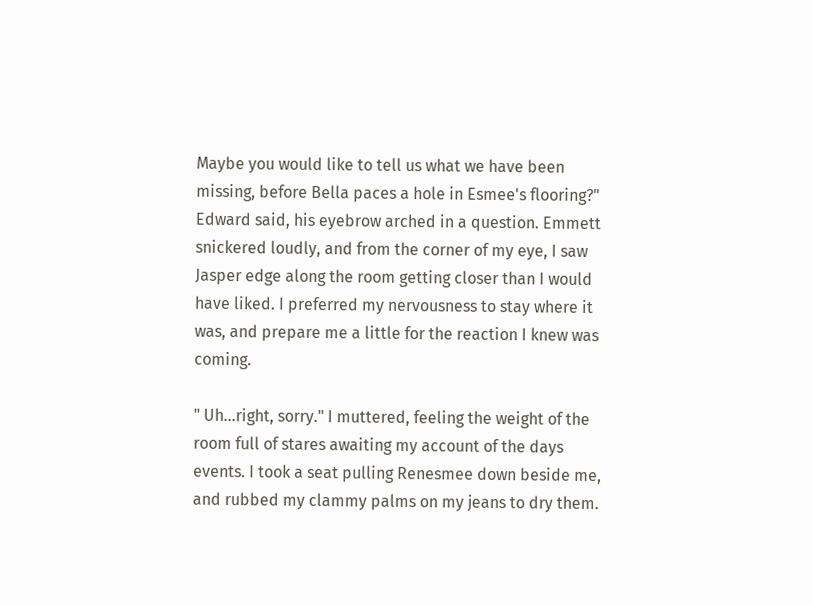Maybe you would like to tell us what we have been missing, before Bella paces a hole in Esmee's flooring?" Edward said, his eyebrow arched in a question. Emmett snickered loudly, and from the corner of my eye, I saw Jasper edge along the room getting closer than I would have liked. I preferred my nervousness to stay where it was, and prepare me a little for the reaction I knew was coming.

" Uh...right, sorry." I muttered, feeling the weight of the room full of stares awaiting my account of the days events. I took a seat pulling Renesmee down beside me, and rubbed my clammy palms on my jeans to dry them.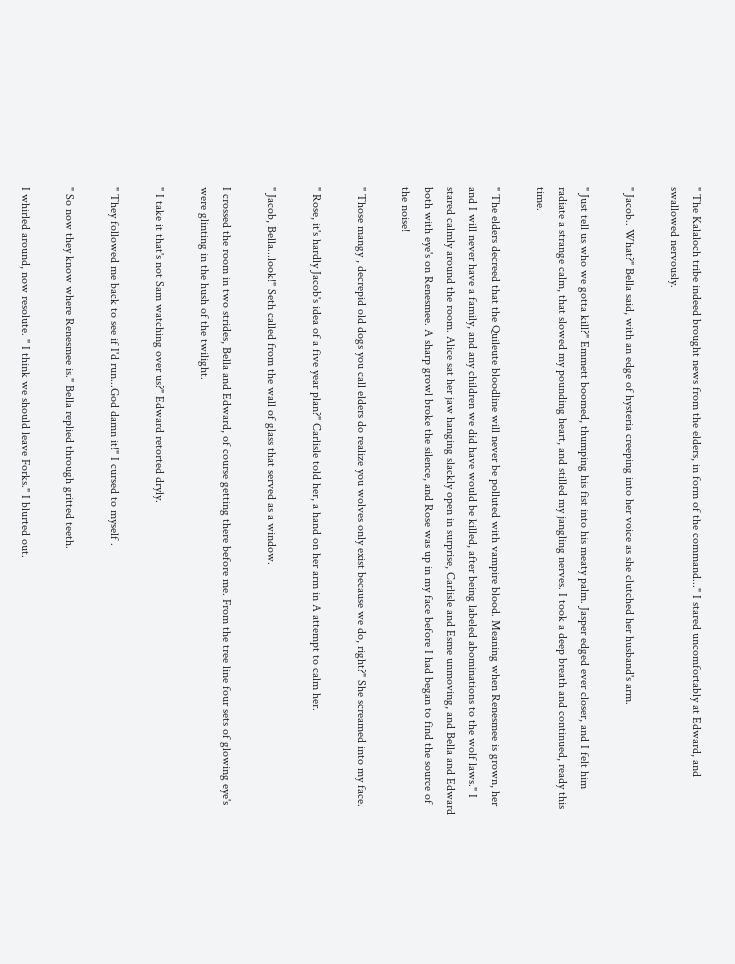" The Kalaloch tribe indeed brought news from the elders, in form of the command..." I stared uncomfortably at Edward, and swallowed nervously.

" Jacob.. What?" Bella said, with an edge of hysteria creeping into her voice as she clutched her husband's arm.

" Just tell us who we gotta kill?" Emmett boomed, thumping his fist into his meaty palm. Jasper edged ever closer, and I felt him radiate a strange calm, that slowed my pounding heart, and stilled my jangling nerves. I took a deep breath and continued, ready this time.

" The elders decreed that the Quileute bloodline will never be polluted with vampire blood. Meaning when Renesmee is grown, her and I will never have a family, and any children we did have would be killed, after being labeled abominations to the wolf laws." I stared calmly around the room. Alice sat her jaw hanging slackly open in surprise, Carlisle and Esme unmoving, and Bella and Edward both with eye's on Renesmee. A sharp growl broke the silence, and Rose was up in my face before I had began to find the source of the noise!

" Those mangy , decrepid old dogs you call elders do realize you wolves only exist because we do, right?" She screamed into my face.

" Rose, it's hardly Jacob's idea of a five year plan?" Carlisle told her, a hand on her arm in A attempt to calm her.

" Jacob, Bella...look!" Seth called from the wall of glass that served as a window.

I crossed the room in two strides, Bella and Edward, of course getting there before me. From the tree line four sets of glowing eye's were glinting in the hush of the twilight.

" I take it that's not Sam watching over us?" Edward retorted dryly.

" They followed me back to see if I'd run...God damn it!" I cursed to myself .

" So now they know where Renesmee is." Bella replied through gritted teeth.

I whirled around, now resolute. " I think we should leave Forks." I blurted out.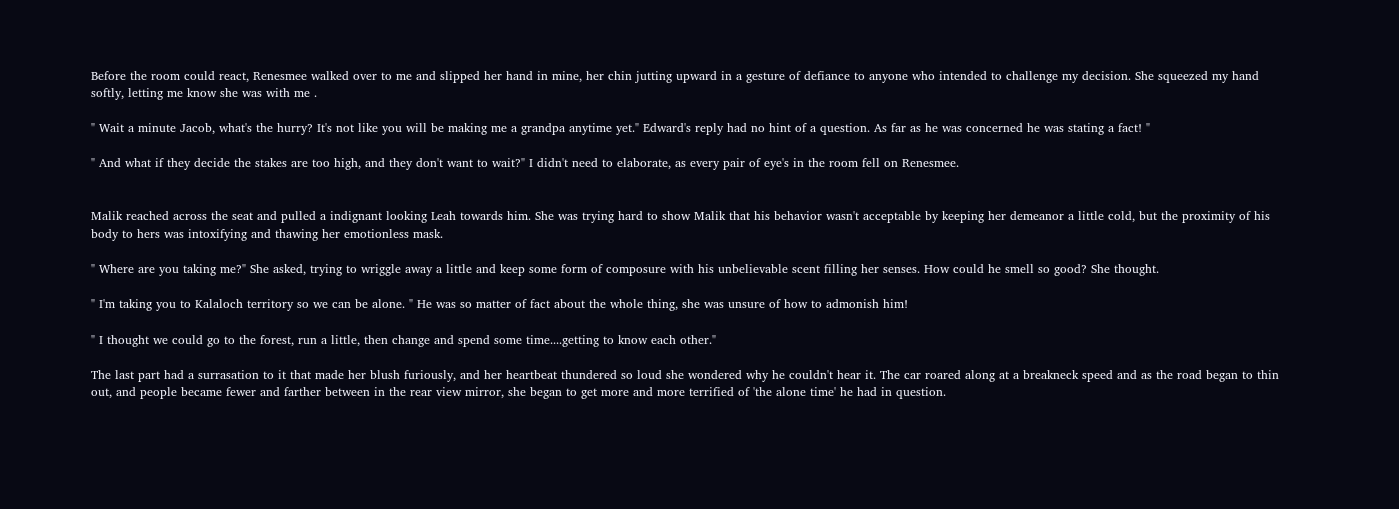Before the room could react, Renesmee walked over to me and slipped her hand in mine, her chin jutting upward in a gesture of defiance to anyone who intended to challenge my decision. She squeezed my hand softly, letting me know she was with me .

" Wait a minute Jacob, what's the hurry? It's not like you will be making me a grandpa anytime yet." Edward's reply had no hint of a question. As far as he was concerned he was stating a fact! "

" And what if they decide the stakes are too high, and they don't want to wait?" I didn't need to elaborate, as every pair of eye's in the room fell on Renesmee.


Malik reached across the seat and pulled a indignant looking Leah towards him. She was trying hard to show Malik that his behavior wasn't acceptable by keeping her demeanor a little cold, but the proximity of his body to hers was intoxifying and thawing her emotionless mask.

" Where are you taking me?" She asked, trying to wriggle away a little and keep some form of composure with his unbelievable scent filling her senses. How could he smell so good? She thought.

" I'm taking you to Kalaloch territory so we can be alone. " He was so matter of fact about the whole thing, she was unsure of how to admonish him!

" I thought we could go to the forest, run a little, then change and spend some time....getting to know each other."

The last part had a surrasation to it that made her blush furiously, and her heartbeat thundered so loud she wondered why he couldn't hear it. The car roared along at a breakneck speed and as the road began to thin out, and people became fewer and farther between in the rear view mirror, she began to get more and more terrified of 'the alone time' he had in question.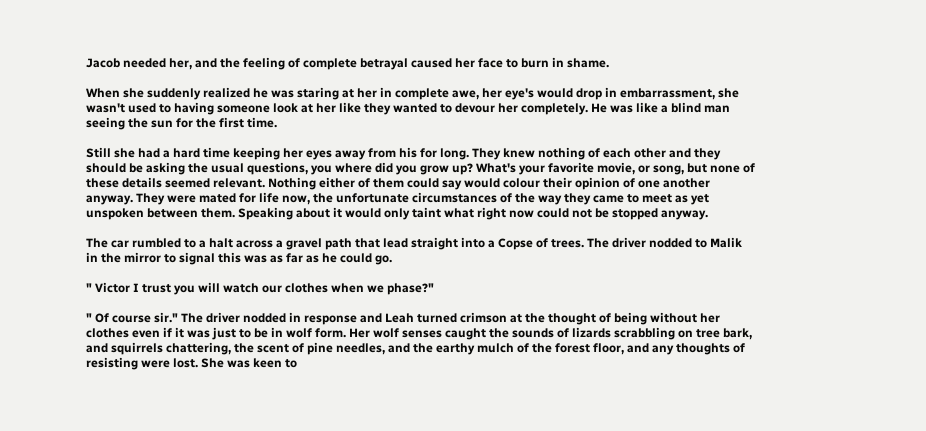Jacob needed her, and the feeling of complete betrayal caused her face to burn in shame.

When she suddenly realized he was staring at her in complete awe, her eye's would drop in embarrassment, she wasn't used to having someone look at her like they wanted to devour her completely. He was like a blind man seeing the sun for the first time.

Still she had a hard time keeping her eyes away from his for long. They knew nothing of each other and they should be asking the usual questions, you where did you grow up? What's your favorite movie, or song, but none of these details seemed relevant. Nothing either of them could say would colour their opinion of one another anyway. They were mated for life now, the unfortunate circumstances of the way they came to meet as yet unspoken between them. Speaking about it would only taint what right now could not be stopped anyway.

The car rumbled to a halt across a gravel path that lead straight into a Copse of trees. The driver nodded to Malik in the mirror to signal this was as far as he could go.

" Victor I trust you will watch our clothes when we phase?"

" Of course sir." The driver nodded in response and Leah turned crimson at the thought of being without her clothes even if it was just to be in wolf form. Her wolf senses caught the sounds of lizards scrabbling on tree bark, and squirrels chattering, the scent of pine needles, and the earthy mulch of the forest floor, and any thoughts of resisting were lost. She was keen to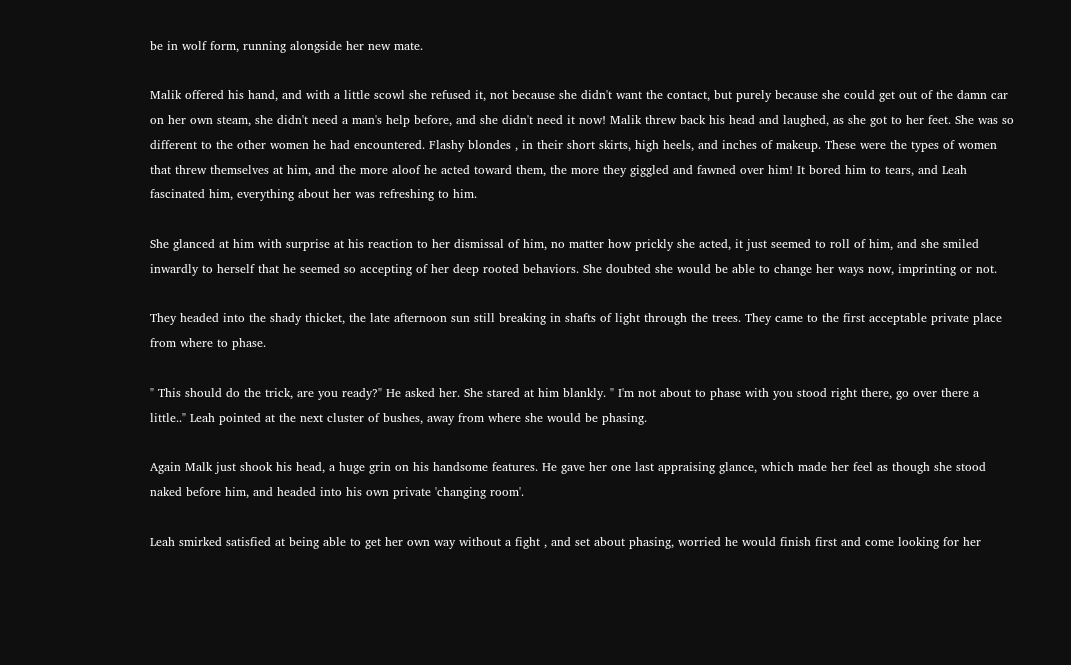be in wolf form, running alongside her new mate.

Malik offered his hand, and with a little scowl she refused it, not because she didn't want the contact, but purely because she could get out of the damn car on her own steam, she didn't need a man's help before, and she didn't need it now! Malik threw back his head and laughed, as she got to her feet. She was so different to the other women he had encountered. Flashy blondes , in their short skirts, high heels, and inches of makeup. These were the types of women that threw themselves at him, and the more aloof he acted toward them, the more they giggled and fawned over him! It bored him to tears, and Leah fascinated him, everything about her was refreshing to him.

She glanced at him with surprise at his reaction to her dismissal of him, no matter how prickly she acted, it just seemed to roll of him, and she smiled inwardly to herself that he seemed so accepting of her deep rooted behaviors. She doubted she would be able to change her ways now, imprinting or not.

They headed into the shady thicket, the late afternoon sun still breaking in shafts of light through the trees. They came to the first acceptable private place from where to phase.

" This should do the trick, are you ready?" He asked her. She stared at him blankly. " I'm not about to phase with you stood right there, go over there a little.." Leah pointed at the next cluster of bushes, away from where she would be phasing.

Again Malk just shook his head, a huge grin on his handsome features. He gave her one last appraising glance, which made her feel as though she stood naked before him, and headed into his own private 'changing room'.

Leah smirked satisfied at being able to get her own way without a fight , and set about phasing, worried he would finish first and come looking for her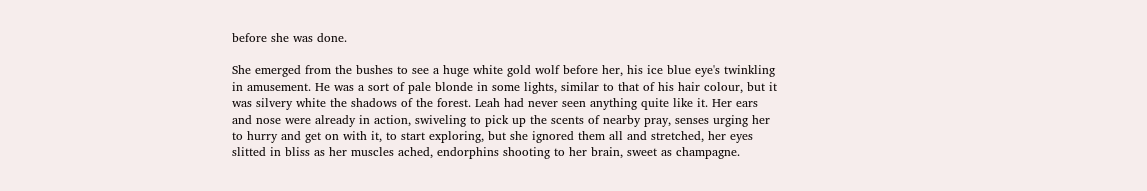before she was done.

She emerged from the bushes to see a huge white gold wolf before her, his ice blue eye's twinkling in amusement. He was a sort of pale blonde in some lights, similar to that of his hair colour, but it was silvery white the shadows of the forest. Leah had never seen anything quite like it. Her ears and nose were already in action, swiveling to pick up the scents of nearby pray, senses urging her to hurry and get on with it, to start exploring, but she ignored them all and stretched, her eyes slitted in bliss as her muscles ached, endorphins shooting to her brain, sweet as champagne.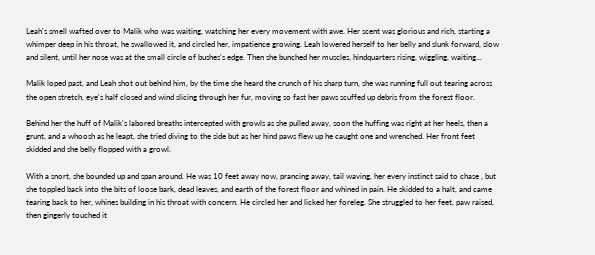Leah's smell wafted over to Malik who was waiting, watching her every movement with awe. Her scent was glorious and rich, starting a whimper deep in his throat, he swallowed it, and circled her, impatience growing. Leah lowered herself to her belly and slunk forward, slow and silent, until her nose was at the small circle of bushes's edge. Then she bunched her muscles, hindquarters rising, wiggling, waiting...

Malik loped past, and Leah shot out behind him, by the time she heard the crunch of his sharp turn, she was running full out tearing across the open stretch, eye's half closed and wind slicing through her fur, moving so fast her paws scuffed up debris from the forest floor.

Behind her the huff of Malik's labored breaths intercepted with growls as she pulled away, soon the huffing was right at her heels, then a grunt, and a whoosh as he leapt, she tried diving to the side but as her hind paws flew up he caught one and wrenched. Her front feet skidded and she belly flopped with a growl.

With a snort, she bounded up and span around. He was 10 feet away now, prancing away, tail waving, her every instinct said to chase , but she toppled back into the bits of loose bark, dead leaves, and earth of the forest floor and whined in pain. He skidded to a halt, and came tearing back to her, whines building in his throat with concern. He circled her and licked her foreleg. She struggled to her feet, paw raised, then gingerly touched it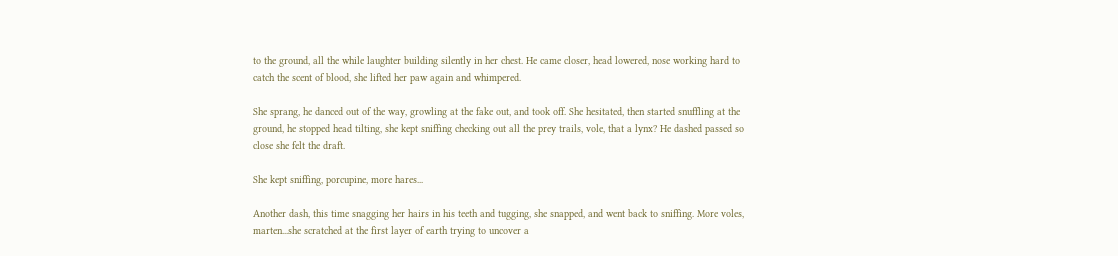to the ground, all the while laughter building silently in her chest. He came closer, head lowered, nose working hard to catch the scent of blood, she lifted her paw again and whimpered.

She sprang, he danced out of the way, growling at the fake out, and took off. She hesitated, then started snuffling at the ground, he stopped head tilting, she kept sniffing checking out all the prey trails, vole, that a lynx? He dashed passed so close she felt the draft.

She kept sniffing, porcupine, more hares...

Another dash, this time snagging her hairs in his teeth and tugging, she snapped, and went back to sniffing. More voles, marten...she scratched at the first layer of earth trying to uncover a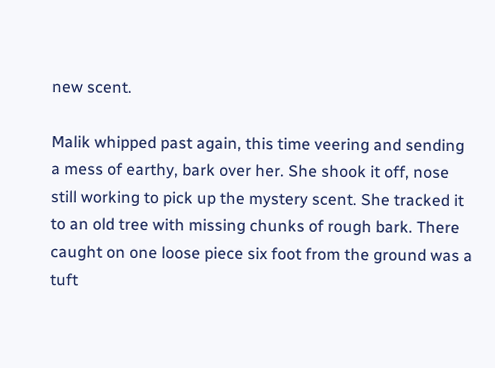new scent.

Malik whipped past again, this time veering and sending a mess of earthy, bark over her. She shook it off, nose still working to pick up the mystery scent. She tracked it to an old tree with missing chunks of rough bark. There caught on one loose piece six foot from the ground was a tuft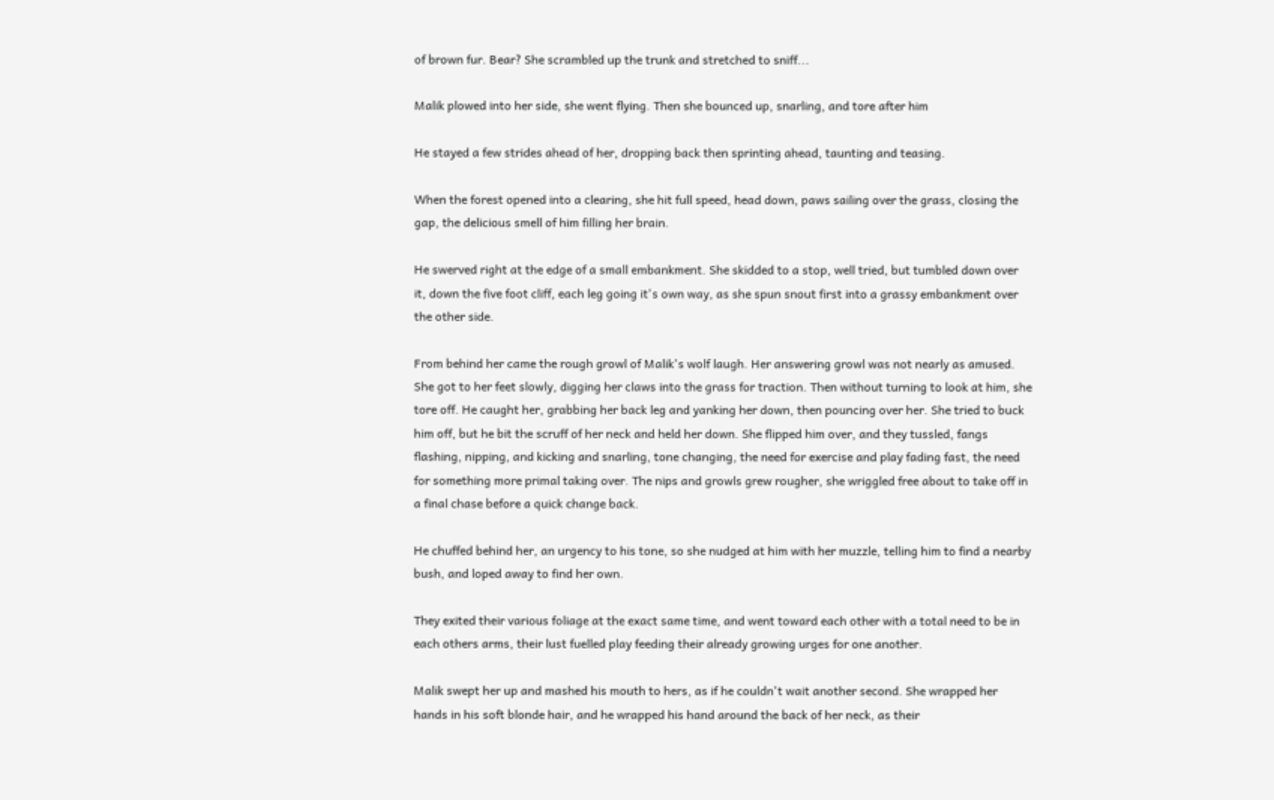of brown fur. Bear? She scrambled up the trunk and stretched to sniff...

Malik plowed into her side, she went flying. Then she bounced up, snarling, and tore after him

He stayed a few strides ahead of her, dropping back then sprinting ahead, taunting and teasing.

When the forest opened into a clearing, she hit full speed, head down, paws sailing over the grass, closing the gap, the delicious smell of him filling her brain.

He swerved right at the edge of a small embankment. She skidded to a stop, well tried, but tumbled down over it, down the five foot cliff, each leg going it's own way, as she spun snout first into a grassy embankment over the other side.

From behind her came the rough growl of Malik's wolf laugh. Her answering growl was not nearly as amused. She got to her feet slowly, digging her claws into the grass for traction. Then without turning to look at him, she tore off. He caught her, grabbing her back leg and yanking her down, then pouncing over her. She tried to buck him off, but he bit the scruff of her neck and held her down. She flipped him over, and they tussled, fangs flashing, nipping, and kicking and snarling, tone changing, the need for exercise and play fading fast, the need for something more primal taking over. The nips and growls grew rougher, she wriggled free about to take off in a final chase before a quick change back.

He chuffed behind her, an urgency to his tone, so she nudged at him with her muzzle, telling him to find a nearby bush, and loped away to find her own.

They exited their various foliage at the exact same time, and went toward each other with a total need to be in each others arms, their lust fuelled play feeding their already growing urges for one another.

Malik swept her up and mashed his mouth to hers, as if he couldn't wait another second. She wrapped her hands in his soft blonde hair, and he wrapped his hand around the back of her neck, as their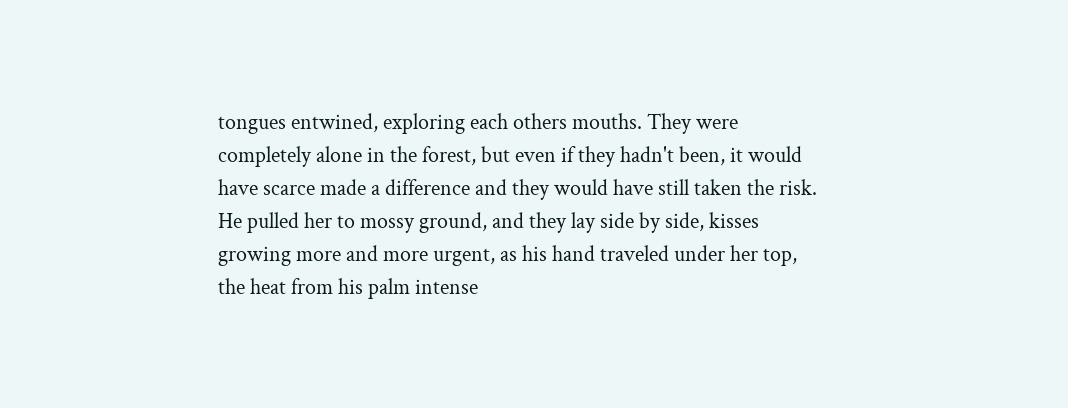tongues entwined, exploring each others mouths. They were completely alone in the forest, but even if they hadn't been, it would have scarce made a difference and they would have still taken the risk. He pulled her to mossy ground, and they lay side by side, kisses growing more and more urgent, as his hand traveled under her top, the heat from his palm intense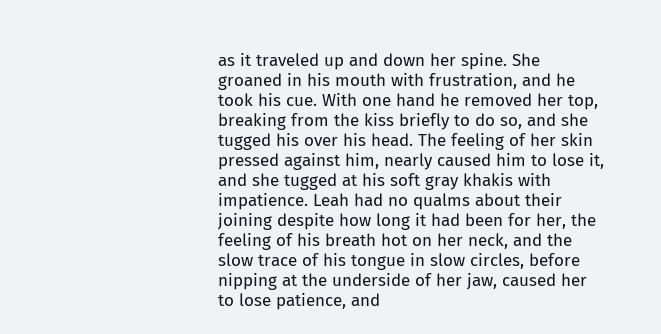as it traveled up and down her spine. She groaned in his mouth with frustration, and he took his cue. With one hand he removed her top, breaking from the kiss briefly to do so, and she tugged his over his head. The feeling of her skin pressed against him, nearly caused him to lose it, and she tugged at his soft gray khakis with impatience. Leah had no qualms about their joining despite how long it had been for her, the feeling of his breath hot on her neck, and the slow trace of his tongue in slow circles, before nipping at the underside of her jaw, caused her to lose patience, and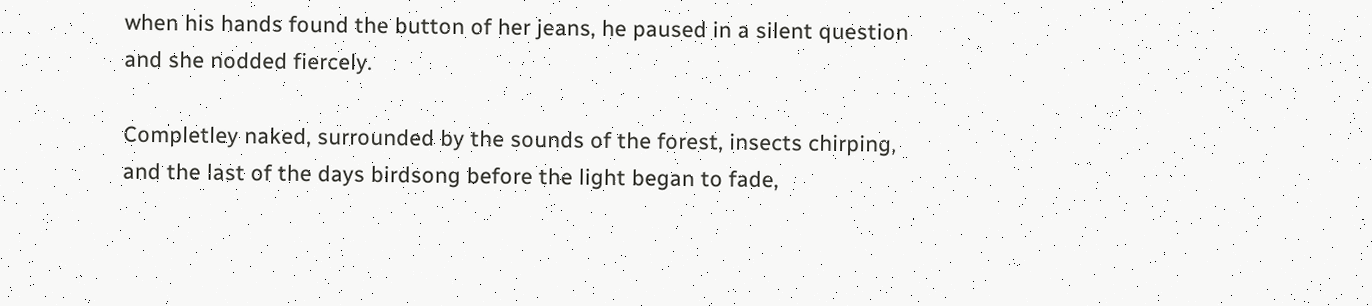when his hands found the button of her jeans, he paused in a silent question and she nodded fiercely.

Completley naked, surrounded by the sounds of the forest, insects chirping, and the last of the days birdsong before the light began to fade,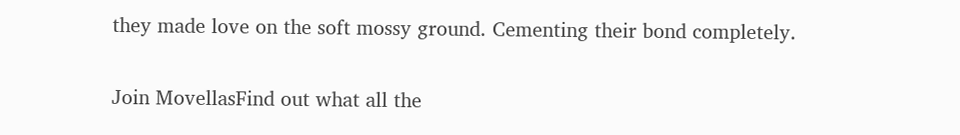they made love on the soft mossy ground. Cementing their bond completely.

Join MovellasFind out what all the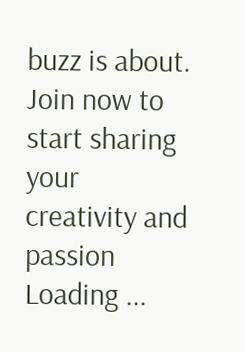buzz is about. Join now to start sharing your creativity and passion
Loading ...